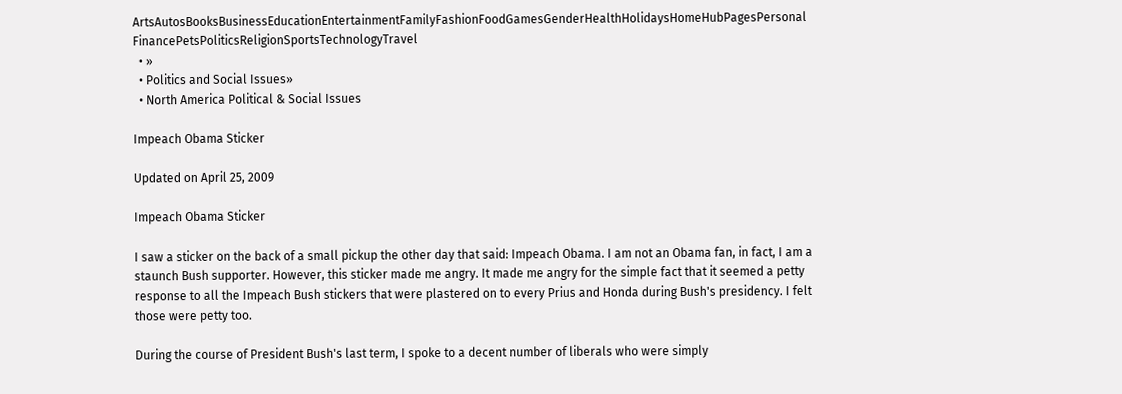ArtsAutosBooksBusinessEducationEntertainmentFamilyFashionFoodGamesGenderHealthHolidaysHomeHubPagesPersonal FinancePetsPoliticsReligionSportsTechnologyTravel
  • »
  • Politics and Social Issues»
  • North America Political & Social Issues

Impeach Obama Sticker

Updated on April 25, 2009

Impeach Obama Sticker

I saw a sticker on the back of a small pickup the other day that said: Impeach Obama. I am not an Obama fan, in fact, I am a staunch Bush supporter. However, this sticker made me angry. It made me angry for the simple fact that it seemed a petty response to all the Impeach Bush stickers that were plastered on to every Prius and Honda during Bush's presidency. I felt those were petty too.

During the course of President Bush's last term, I spoke to a decent number of liberals who were simply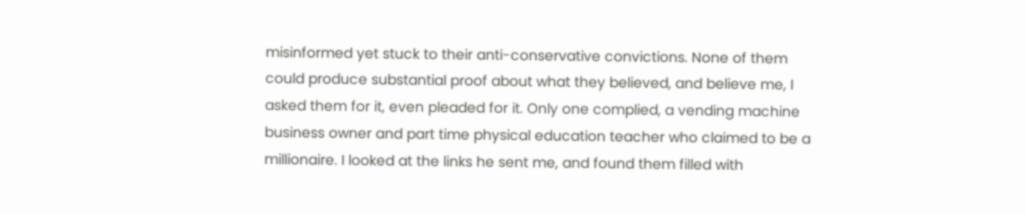misinformed yet stuck to their anti-conservative convictions. None of them could produce substantial proof about what they believed, and believe me, I asked them for it, even pleaded for it. Only one complied, a vending machine business owner and part time physical education teacher who claimed to be a millionaire. I looked at the links he sent me, and found them filled with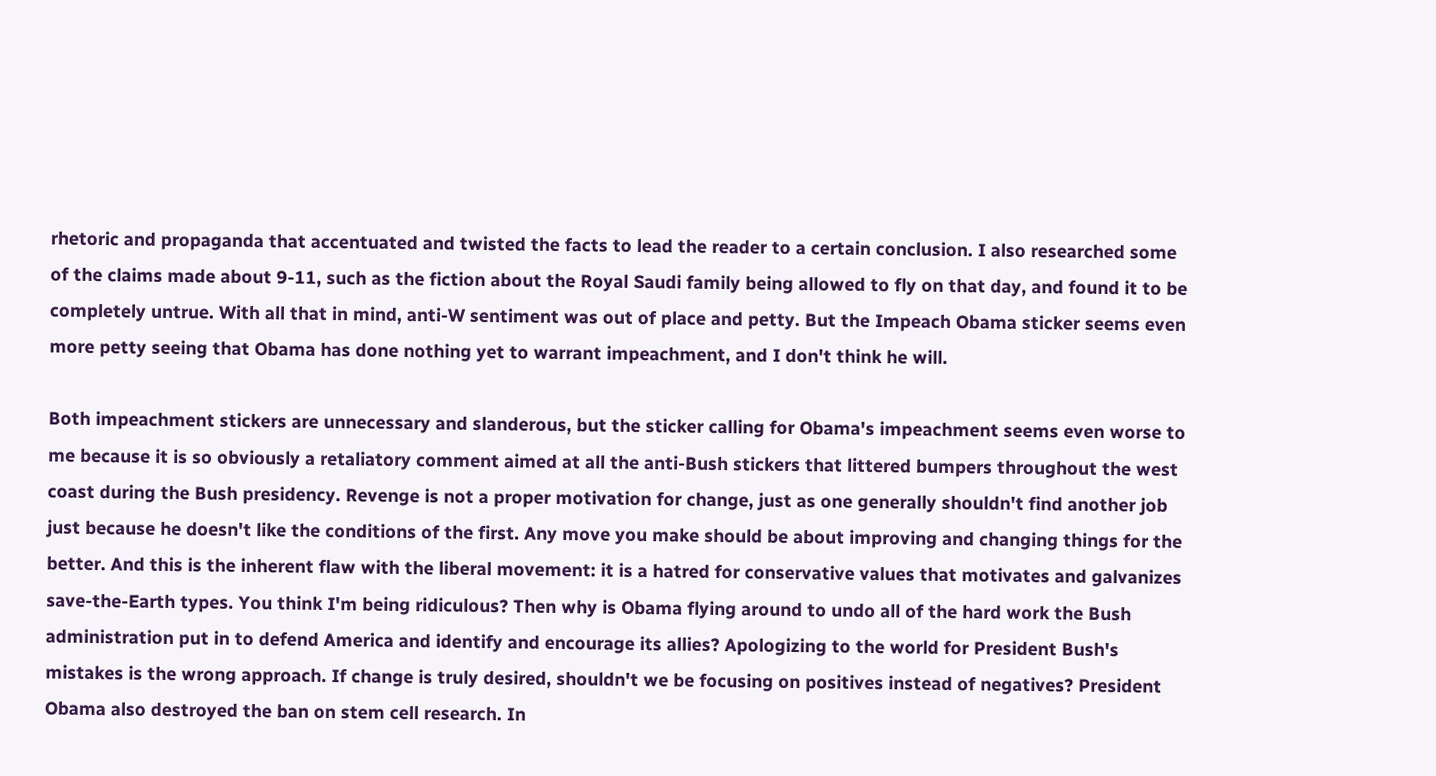rhetoric and propaganda that accentuated and twisted the facts to lead the reader to a certain conclusion. I also researched some of the claims made about 9-11, such as the fiction about the Royal Saudi family being allowed to fly on that day, and found it to be completely untrue. With all that in mind, anti-W sentiment was out of place and petty. But the Impeach Obama sticker seems even more petty seeing that Obama has done nothing yet to warrant impeachment, and I don't think he will.

Both impeachment stickers are unnecessary and slanderous, but the sticker calling for Obama's impeachment seems even worse to me because it is so obviously a retaliatory comment aimed at all the anti-Bush stickers that littered bumpers throughout the west coast during the Bush presidency. Revenge is not a proper motivation for change, just as one generally shouldn't find another job just because he doesn't like the conditions of the first. Any move you make should be about improving and changing things for the better. And this is the inherent flaw with the liberal movement: it is a hatred for conservative values that motivates and galvanizes save-the-Earth types. You think I'm being ridiculous? Then why is Obama flying around to undo all of the hard work the Bush administration put in to defend America and identify and encourage its allies? Apologizing to the world for President Bush's mistakes is the wrong approach. If change is truly desired, shouldn't we be focusing on positives instead of negatives? President Obama also destroyed the ban on stem cell research. In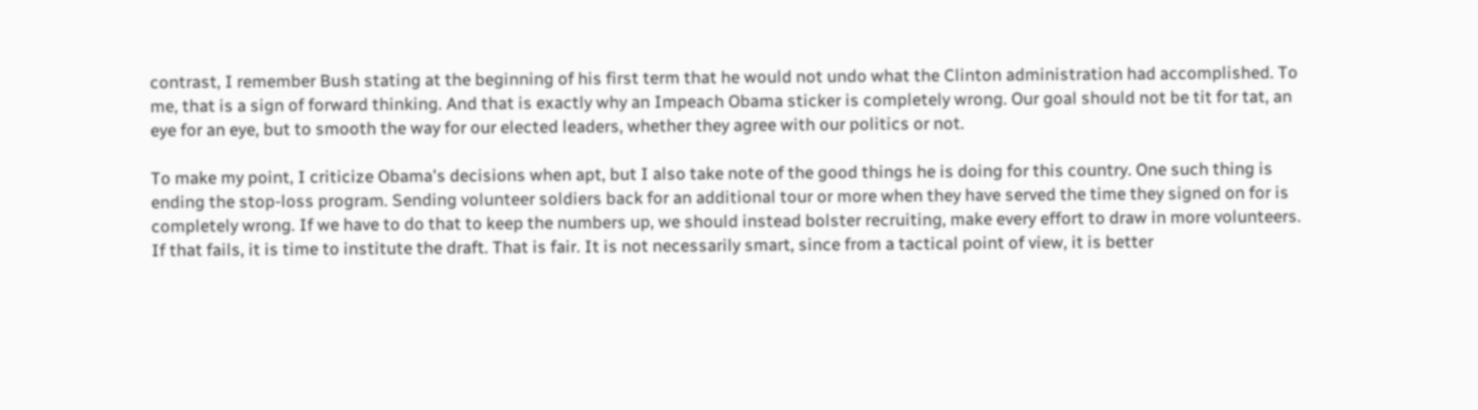contrast, I remember Bush stating at the beginning of his first term that he would not undo what the Clinton administration had accomplished. To me, that is a sign of forward thinking. And that is exactly why an Impeach Obama sticker is completely wrong. Our goal should not be tit for tat, an eye for an eye, but to smooth the way for our elected leaders, whether they agree with our politics or not.

To make my point, I criticize Obama's decisions when apt, but I also take note of the good things he is doing for this country. One such thing is ending the stop-loss program. Sending volunteer soldiers back for an additional tour or more when they have served the time they signed on for is completely wrong. If we have to do that to keep the numbers up, we should instead bolster recruiting, make every effort to draw in more volunteers. If that fails, it is time to institute the draft. That is fair. It is not necessarily smart, since from a tactical point of view, it is better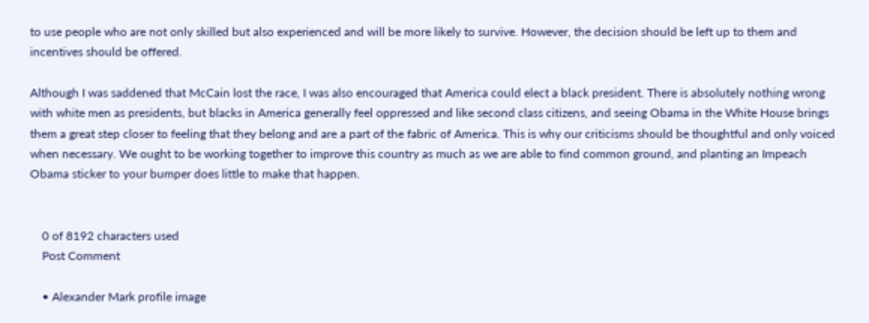to use people who are not only skilled but also experienced and will be more likely to survive. However, the decision should be left up to them and incentives should be offered.

Although I was saddened that McCain lost the race, I was also encouraged that America could elect a black president. There is absolutely nothing wrong with white men as presidents, but blacks in America generally feel oppressed and like second class citizens, and seeing Obama in the White House brings them a great step closer to feeling that they belong and are a part of the fabric of America. This is why our criticisms should be thoughtful and only voiced when necessary. We ought to be working together to improve this country as much as we are able to find common ground, and planting an Impeach Obama sticker to your bumper does little to make that happen.


    0 of 8192 characters used
    Post Comment

    • Alexander Mark profile image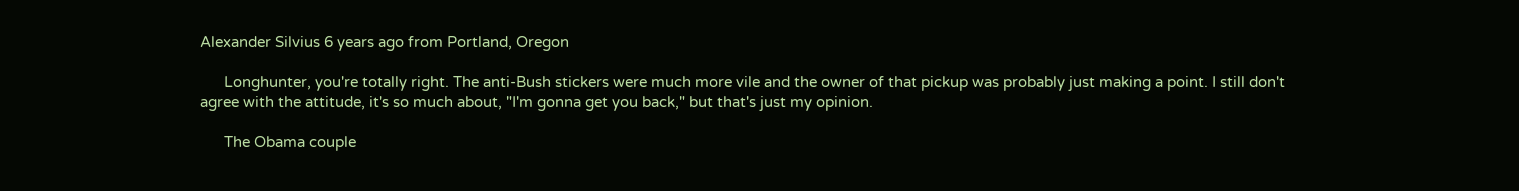Alexander Silvius 6 years ago from Portland, Oregon

      Longhunter, you're totally right. The anti-Bush stickers were much more vile and the owner of that pickup was probably just making a point. I still don't agree with the attitude, it's so much about, "I'm gonna get you back," but that's just my opinion.

      The Obama couple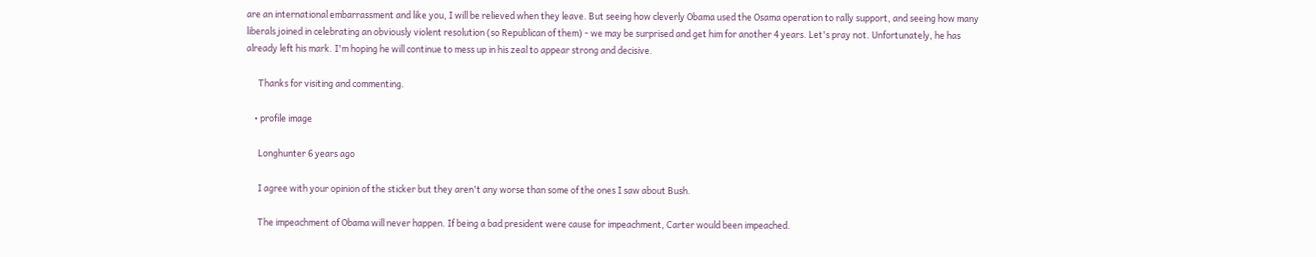are an international embarrassment and like you, I will be relieved when they leave. But seeing how cleverly Obama used the Osama operation to rally support, and seeing how many liberals joined in celebrating an obviously violent resolution (so Republican of them) - we may be surprised and get him for another 4 years. Let's pray not. Unfortunately, he has already left his mark. I'm hoping he will continue to mess up in his zeal to appear strong and decisive.

      Thanks for visiting and commenting.

    • profile image

      Longhunter 6 years ago

      I agree with your opinion of the sticker but they aren't any worse than some of the ones I saw about Bush.

      The impeachment of Obama will never happen. If being a bad president were cause for impeachment, Carter would been impeached.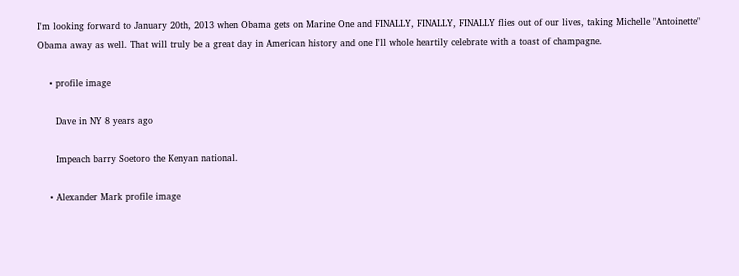I'm looking forward to January 20th, 2013 when Obama gets on Marine One and FINALLY, FINALLY, FINALLY flies out of our lives, taking Michelle "Antoinette" Obama away as well. That will truly be a great day in American history and one I'll whole heartily celebrate with a toast of champagne.

    • profile image

      Dave in NY 8 years ago

      Impeach barry Soetoro the Kenyan national.

    • Alexander Mark profile image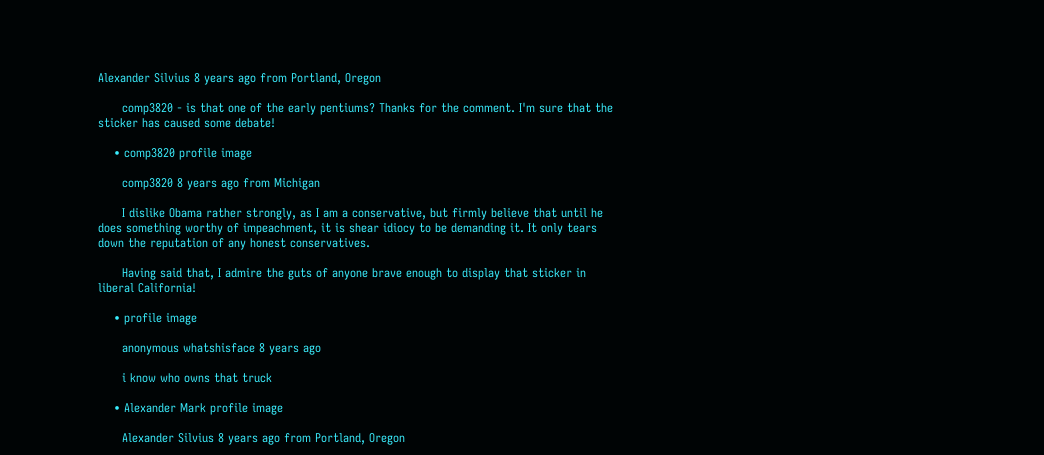Alexander Silvius 8 years ago from Portland, Oregon

      comp3820 - is that one of the early pentiums? Thanks for the comment. I'm sure that the sticker has caused some debate!

    • comp3820 profile image

      comp3820 8 years ago from Michigan

      I dislike Obama rather strongly, as I am a conservative, but firmly believe that until he does something worthy of impeachment, it is shear idiocy to be demanding it. It only tears down the reputation of any honest conservatives.

      Having said that, I admire the guts of anyone brave enough to display that sticker in liberal California!

    • profile image

      anonymous whatshisface 8 years ago

      i know who owns that truck

    • Alexander Mark profile image

      Alexander Silvius 8 years ago from Portland, Oregon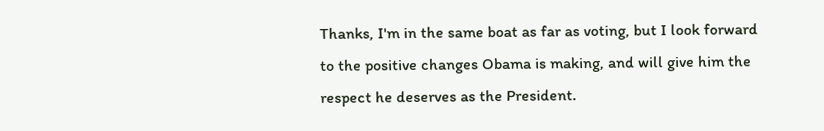Thanks, I'm in the same boat as far as voting, but I look forward to the positive changes Obama is making, and will give him the respect he deserves as the President.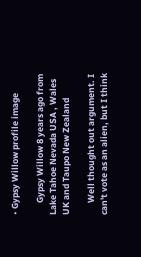• Gypsy Willow profile image

      Gypsy Willow 8 years ago from Lake Tahoe Nevada USA , Wales UK and Taupo New Zealand

      Well thought out argument. I can't vote as an alien, but I think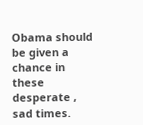Obama should be given a chance in these desperate , sad times.